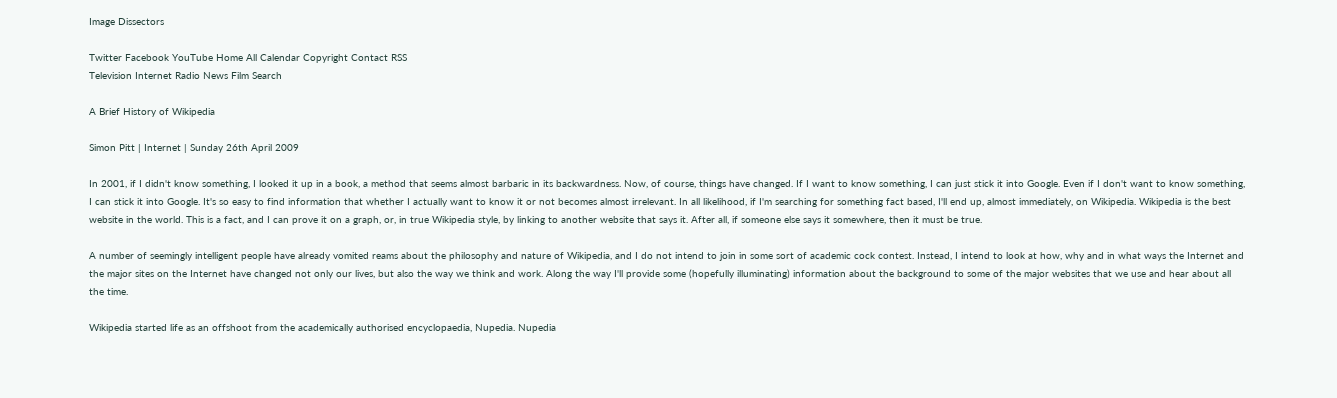Image Dissectors

Twitter Facebook YouTube Home All Calendar Copyright Contact RSS
Television Internet Radio News Film Search

A Brief History of Wikipedia

Simon Pitt | Internet | Sunday 26th April 2009

In 2001, if I didn't know something, I looked it up in a book, a method that seems almost barbaric in its backwardness. Now, of course, things have changed. If I want to know something, I can just stick it into Google. Even if I don't want to know something, I can stick it into Google. It's so easy to find information that whether I actually want to know it or not becomes almost irrelevant. In all likelihood, if I'm searching for something fact based, I'll end up, almost immediately, on Wikipedia. Wikipedia is the best website in the world. This is a fact, and I can prove it on a graph, or, in true Wikipedia style, by linking to another website that says it. After all, if someone else says it somewhere, then it must be true.

A number of seemingly intelligent people have already vomited reams about the philosophy and nature of Wikipedia, and I do not intend to join in some sort of academic cock contest. Instead, I intend to look at how, why and in what ways the Internet and the major sites on the Internet have changed not only our lives, but also the way we think and work. Along the way I'll provide some (hopefully illuminating) information about the background to some of the major websites that we use and hear about all the time.

Wikipedia started life as an offshoot from the academically authorised encyclopaedia, Nupedia. Nupedia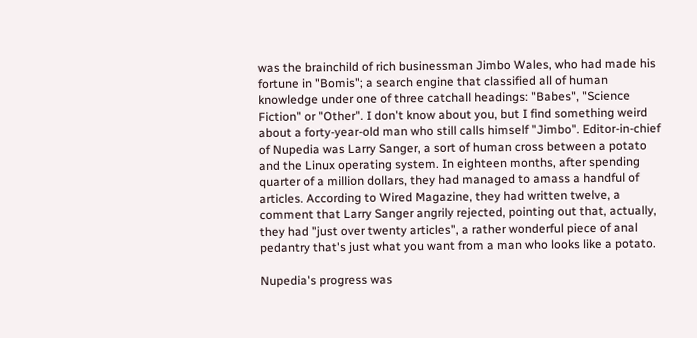was the brainchild of rich businessman Jimbo Wales, who had made his fortune in "Bomis"; a search engine that classified all of human knowledge under one of three catchall headings: "Babes", "Science Fiction" or "Other". I don't know about you, but I find something weird about a forty-year-old man who still calls himself "Jimbo". Editor-in-chief of Nupedia was Larry Sanger, a sort of human cross between a potato and the Linux operating system. In eighteen months, after spending quarter of a million dollars, they had managed to amass a handful of articles. According to Wired Magazine, they had written twelve, a comment that Larry Sanger angrily rejected, pointing out that, actually, they had "just over twenty articles", a rather wonderful piece of anal pedantry that's just what you want from a man who looks like a potato.

Nupedia's progress was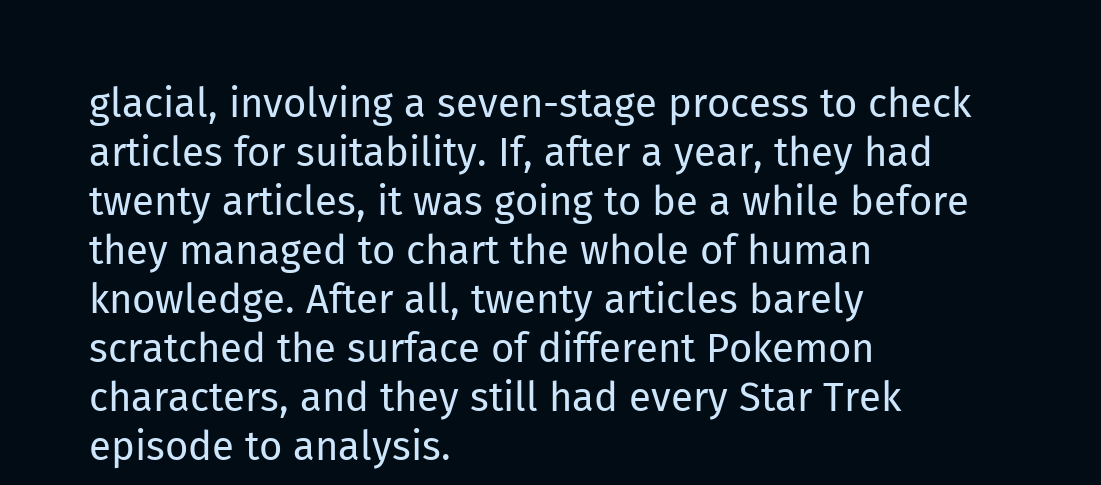glacial, involving a seven-stage process to check articles for suitability. If, after a year, they had twenty articles, it was going to be a while before they managed to chart the whole of human knowledge. After all, twenty articles barely scratched the surface of different Pokemon characters, and they still had every Star Trek episode to analysis.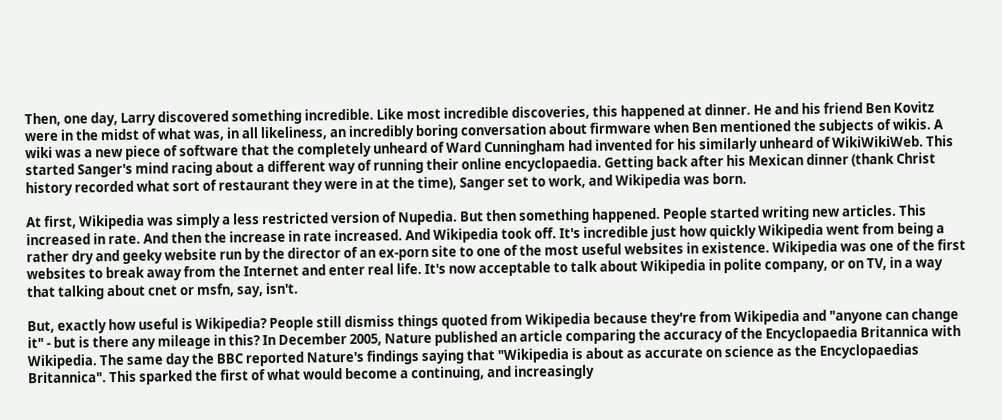Then, one day, Larry discovered something incredible. Like most incredible discoveries, this happened at dinner. He and his friend Ben Kovitz were in the midst of what was, in all likeliness, an incredibly boring conversation about firmware when Ben mentioned the subjects of wikis. A wiki was a new piece of software that the completely unheard of Ward Cunningham had invented for his similarly unheard of WikiWikiWeb. This started Sanger's mind racing about a different way of running their online encyclopaedia. Getting back after his Mexican dinner (thank Christ history recorded what sort of restaurant they were in at the time), Sanger set to work, and Wikipedia was born.

At first, Wikipedia was simply a less restricted version of Nupedia. But then something happened. People started writing new articles. This increased in rate. And then the increase in rate increased. And Wikipedia took off. It's incredible just how quickly Wikipedia went from being a rather dry and geeky website run by the director of an ex-porn site to one of the most useful websites in existence. Wikipedia was one of the first websites to break away from the Internet and enter real life. It's now acceptable to talk about Wikipedia in polite company, or on TV, in a way that talking about cnet or msfn, say, isn't.

But, exactly how useful is Wikipedia? People still dismiss things quoted from Wikipedia because they're from Wikipedia and "anyone can change it" - but is there any mileage in this? In December 2005, Nature published an article comparing the accuracy of the Encyclopaedia Britannica with Wikipedia. The same day the BBC reported Nature's findings saying that "Wikipedia is about as accurate on science as the Encyclopaedias Britannica". This sparked the first of what would become a continuing, and increasingly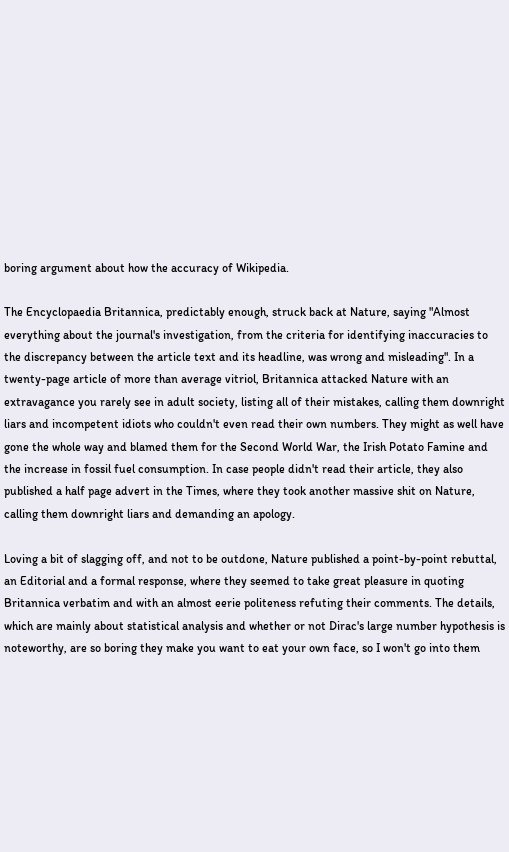boring argument about how the accuracy of Wikipedia.

The Encyclopaedia Britannica, predictably enough, struck back at Nature, saying "Almost everything about the journal's investigation, from the criteria for identifying inaccuracies to the discrepancy between the article text and its headline, was wrong and misleading". In a twenty-page article of more than average vitriol, Britannica attacked Nature with an extravagance you rarely see in adult society, listing all of their mistakes, calling them downright liars and incompetent idiots who couldn't even read their own numbers. They might as well have gone the whole way and blamed them for the Second World War, the Irish Potato Famine and the increase in fossil fuel consumption. In case people didn't read their article, they also published a half page advert in the Times, where they took another massive shit on Nature, calling them downright liars and demanding an apology.

Loving a bit of slagging off, and not to be outdone, Nature published a point-by-point rebuttal, an Editorial and a formal response, where they seemed to take great pleasure in quoting Britannica verbatim and with an almost eerie politeness refuting their comments. The details, which are mainly about statistical analysis and whether or not Dirac's large number hypothesis is noteworthy, are so boring they make you want to eat your own face, so I won't go into them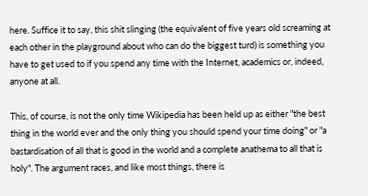here. Suffice it to say, this shit slinging (the equivalent of five years old screaming at each other in the playground about who can do the biggest turd) is something you have to get used to if you spend any time with the Internet, academics or, indeed, anyone at all.

This, of course, is not the only time Wikipedia has been held up as either "the best thing in the world ever and the only thing you should spend your time doing" or "a bastardisation of all that is good in the world and a complete anathema to all that is holy". The argument races, and like most things, there is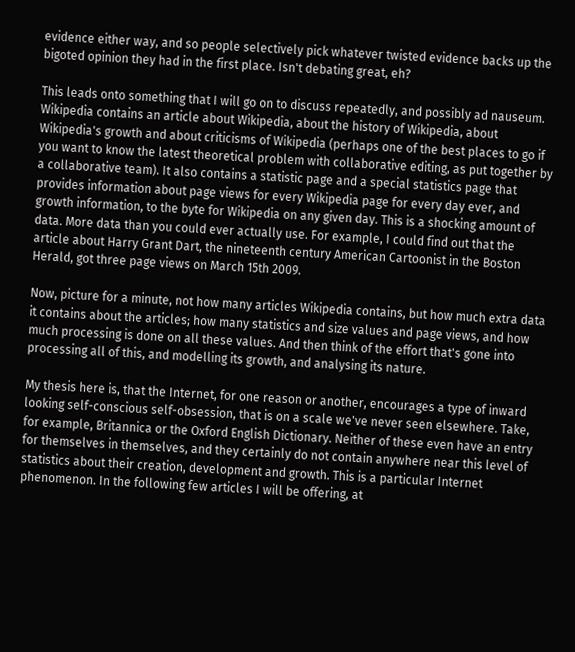evidence either way, and so people selectively pick whatever twisted evidence backs up the bigoted opinion they had in the first place. Isn't debating great, eh?

This leads onto something that I will go on to discuss repeatedly, and possibly ad nauseum. Wikipedia contains an article about Wikipedia, about the history of Wikipedia, about Wikipedia's growth and about criticisms of Wikipedia (perhaps one of the best places to go if you want to know the latest theoretical problem with collaborative editing, as put together by a collaborative team). It also contains a statistic page and a special statistics page that provides information about page views for every Wikipedia page for every day ever, and growth information, to the byte for Wikipedia on any given day. This is a shocking amount of data. More data than you could ever actually use. For example, I could find out that the article about Harry Grant Dart, the nineteenth century American Cartoonist in the Boston Herald, got three page views on March 15th 2009.

Now, picture for a minute, not how many articles Wikipedia contains, but how much extra data it contains about the articles; how many statistics and size values and page views, and how much processing is done on all these values. And then think of the effort that's gone into processing all of this, and modelling its growth, and analysing its nature.

My thesis here is, that the Internet, for one reason or another, encourages a type of inward looking self-conscious self-obsession, that is on a scale we've never seen elsewhere. Take, for example, Britannica or the Oxford English Dictionary. Neither of these even have an entry for themselves in themselves, and they certainly do not contain anywhere near this level of statistics about their creation, development and growth. This is a particular Internet phenomenon. In the following few articles I will be offering, at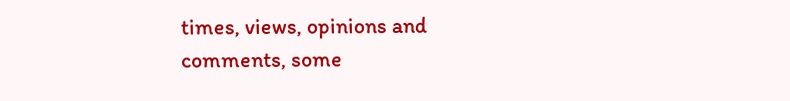times, views, opinions and comments, some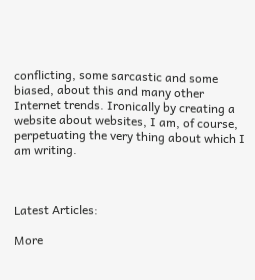conflicting, some sarcastic and some biased, about this and many other Internet trends. Ironically by creating a website about websites, I am, of course, perpetuating the very thing about which I am writing.



Latest Articles:

More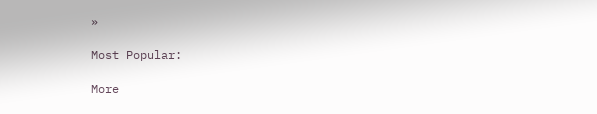»

Most Popular:

More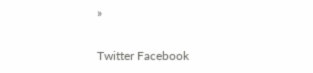»

Twitter Facebook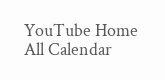YouTube Home All Calendar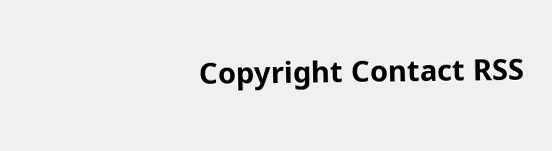Copyright Contact RSS